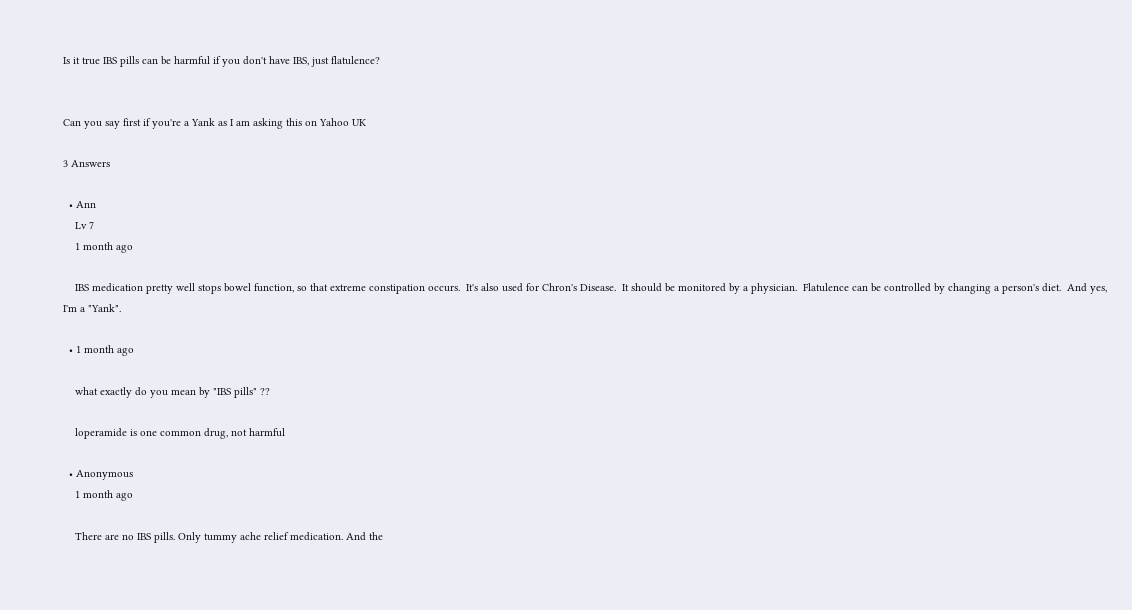Is it true IBS pills can be harmful if you don't have IBS, just flatulence?


Can you say first if you're a Yank as I am asking this on Yahoo UK

3 Answers

  • Ann
    Lv 7
    1 month ago

    IBS medication pretty well stops bowel function, so that extreme constipation occurs.  It's also used for Chron's Disease.  It should be monitored by a physician.  Flatulence can be controlled by changing a person's diet.  And yes, I'm a "Yank".

  • 1 month ago

    what exactly do you mean by "IBS pills" ??

    loperamide is one common drug, not harmful

  • Anonymous
    1 month ago

    There are no IBS pills. Only tummy ache relief medication. And the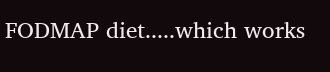FODMAP diet.....which works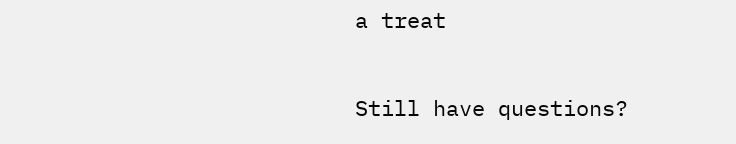a treat

Still have questions?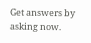Get answers by asking now.